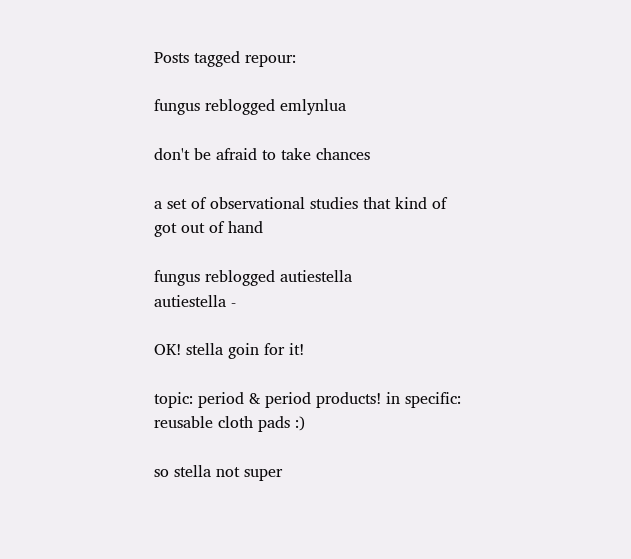Posts tagged repour:

fungus reblogged emlynlua

don't be afraid to take chances

a set of observational studies that kind of got out of hand

fungus reblogged autiestella
autiestella -

OK! stella goin for it!

topic: period & period products! in specific: reusable cloth pads :)

so stella not super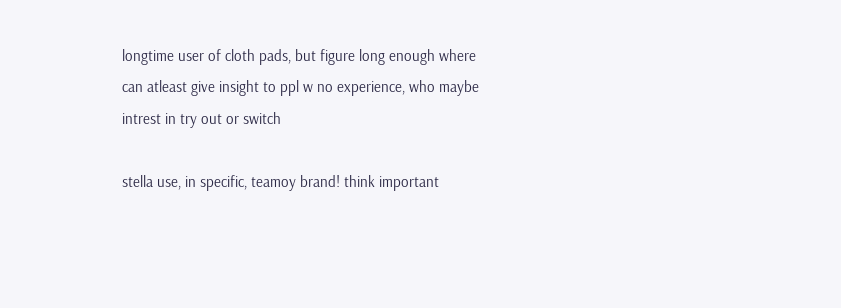longtime user of cloth pads, but figure long enough where can atleast give insight to ppl w no experience, who maybe intrest in try out or switch

stella use, in specific, teamoy brand! think important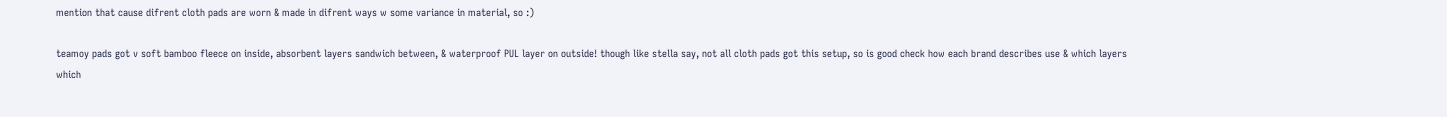mention that cause difrent cloth pads are worn & made in difrent ways w some variance in material, so :)

teamoy pads got v soft bamboo fleece on inside, absorbent layers sandwich between, & waterproof PUL layer on outside! though like stella say, not all cloth pads got this setup, so is good check how each brand describes use & which layers which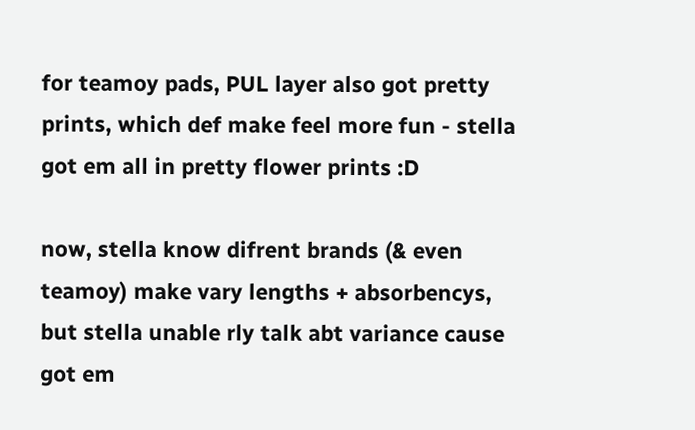for teamoy pads, PUL layer also got pretty prints, which def make feel more fun - stella got em all in pretty flower prints :D

now, stella know difrent brands (& even teamoy) make vary lengths + absorbencys, but stella unable rly talk abt variance cause got em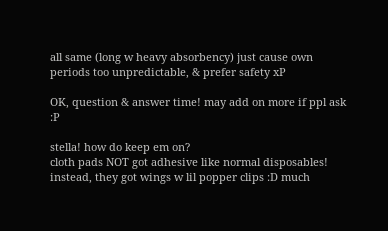all same (long w heavy absorbency) just cause own periods too unpredictable, & prefer safety xP

OK, question & answer time! may add on more if ppl ask :P

stella! how do keep em on?
cloth pads NOT got adhesive like normal disposables! instead, they got wings w lil popper clips :D much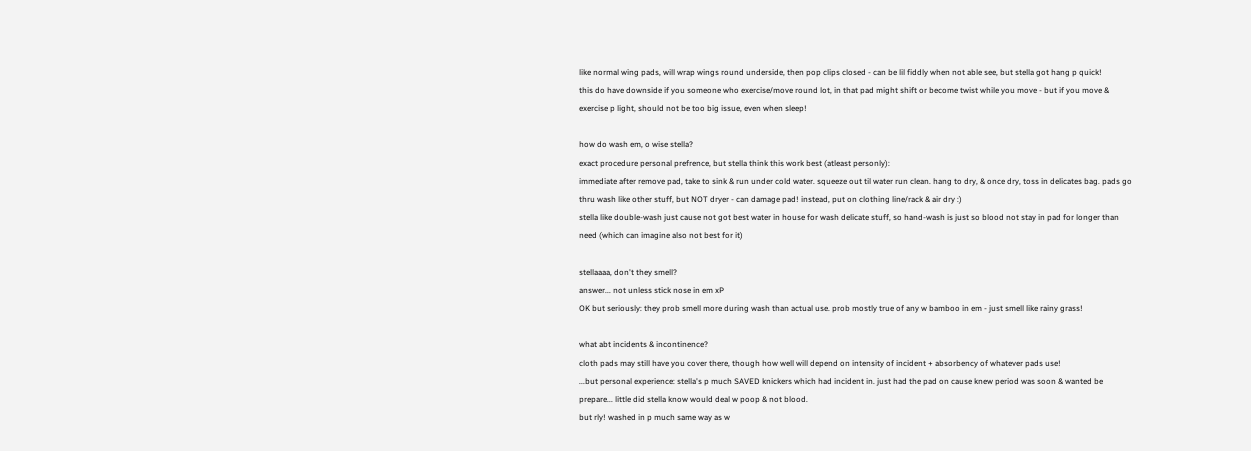like normal wing pads, will wrap wings round underside, then pop clips closed - can be lil fiddly when not able see, but stella got hang p quick!
this do have downside if you someone who exercise/move round lot, in that pad might shift or become twist while you move - but if you move & exercise p light, should not be too big issue, even when sleep!

how do wash em, o wise stella?
exact procedure personal prefrence, but stella think this work best (atleast personly):
immediate after remove pad, take to sink & run under cold water. squeeze out til water run clean. hang to dry, & once dry, toss in delicates bag. pads go thru wash like other stuff, but NOT dryer - can damage pad! instead, put on clothing line/rack & air dry :)
stella like double-wash just cause not got best water in house for wash delicate stuff, so hand-wash is just so blood not stay in pad for longer than need (which can imagine also not best for it)

stellaaaa, don't they smell?
answer... not unless stick nose in em xP
OK but seriously: they prob smell more during wash than actual use. prob mostly true of any w bamboo in em - just smell like rainy grass!

what abt incidents & incontinence?
cloth pads may still have you cover there, though how well will depend on intensity of incident + absorbency of whatever pads use!
...but personal experience: stella's p much SAVED knickers which had incident in. just had the pad on cause knew period was soon & wanted be prepare... little did stella know would deal w poop & not blood.
but rly! washed in p much same way as w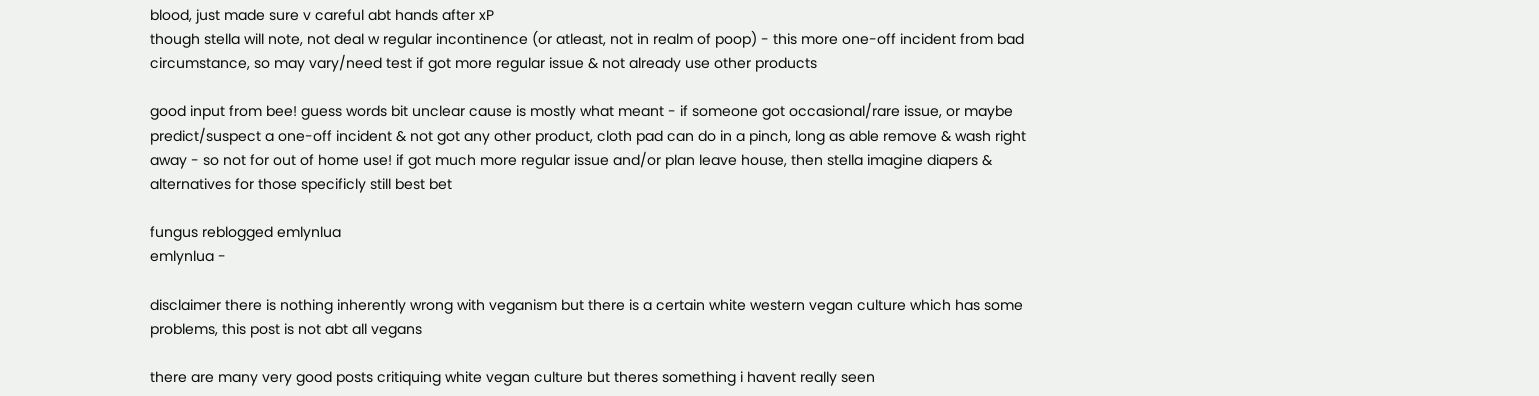blood, just made sure v careful abt hands after xP
though stella will note, not deal w regular incontinence (or atleast, not in realm of poop) - this more one-off incident from bad circumstance, so may vary/need test if got more regular issue & not already use other products

good input from bee! guess words bit unclear cause is mostly what meant - if someone got occasional/rare issue, or maybe predict/suspect a one-off incident & not got any other product, cloth pad can do in a pinch, long as able remove & wash right away - so not for out of home use! if got much more regular issue and/or plan leave house, then stella imagine diapers & alternatives for those specificly still best bet

fungus reblogged emlynlua
emlynlua -

disclaimer there is nothing inherently wrong with veganism but there is a certain white western vegan culture which has some problems, this post is not abt all vegans

there are many very good posts critiquing white vegan culture but theres something i havent really seen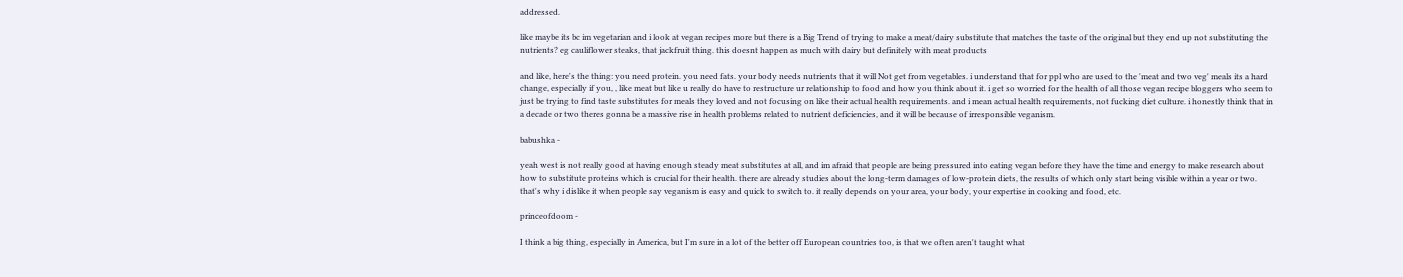addressed.

like maybe its bc im vegetarian and i look at vegan recipes more but there is a Big Trend of trying to make a meat/dairy substitute that matches the taste of the original but they end up not substituting the nutrients? eg cauliflower steaks, that jackfruit thing. this doesnt happen as much with dairy but definitely with meat products

and like, here's the thing: you need protein. you need fats. your body needs nutrients that it will Not get from vegetables. i understand that for ppl who are used to the 'meat and two veg' meals its a hard change, especially if you, , like meat but like u really do have to restructure ur relationship to food and how you think about it. i get so worried for the health of all those vegan recipe bloggers who seem to just be trying to find taste substitutes for meals they loved and not focusing on like their actual health requirements. and i mean actual health requirements, not fucking diet culture. i honestly think that in a decade or two theres gonna be a massive rise in health problems related to nutrient deficiencies, and it will be because of irresponsible veganism.

babushka -

yeah west is not really good at having enough steady meat substitutes at all, and im afraid that people are being pressured into eating vegan before they have the time and energy to make research about how to substitute proteins which is crucial for their health. there are already studies about the long-term damages of low-protein diets, the results of which only start being visible within a year or two. that's why i dislike it when people say veganism is easy and quick to switch to. it really depends on your area, your body, your expertise in cooking and food, etc.

princeofdoom -

I think a big thing, especially in America, but I'm sure in a lot of the better off European countries too, is that we often aren't taught what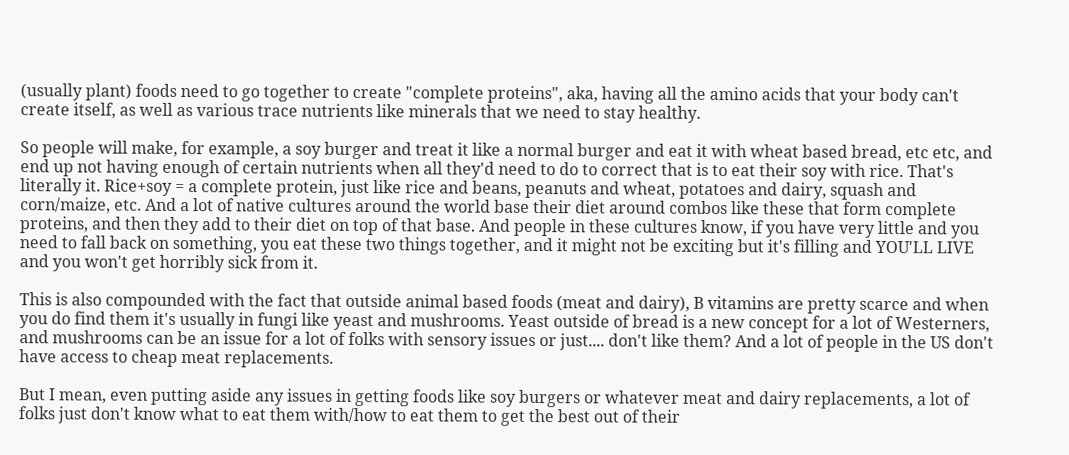(usually plant) foods need to go together to create "complete proteins", aka, having all the amino acids that your body can't create itself, as well as various trace nutrients like minerals that we need to stay healthy.

So people will make, for example, a soy burger and treat it like a normal burger and eat it with wheat based bread, etc etc, and end up not having enough of certain nutrients when all they'd need to do to correct that is to eat their soy with rice. That's literally it. Rice+soy = a complete protein, just like rice and beans, peanuts and wheat, potatoes and dairy, squash and corn/maize, etc. And a lot of native cultures around the world base their diet around combos like these that form complete proteins, and then they add to their diet on top of that base. And people in these cultures know, if you have very little and you need to fall back on something, you eat these two things together, and it might not be exciting but it's filling and YOU'LL LIVE and you won't get horribly sick from it.

This is also compounded with the fact that outside animal based foods (meat and dairy), B vitamins are pretty scarce and when you do find them it's usually in fungi like yeast and mushrooms. Yeast outside of bread is a new concept for a lot of Westerners, and mushrooms can be an issue for a lot of folks with sensory issues or just.... don't like them? And a lot of people in the US don't have access to cheap meat replacements.

But I mean, even putting aside any issues in getting foods like soy burgers or whatever meat and dairy replacements, a lot of folks just don't know what to eat them with/how to eat them to get the best out of their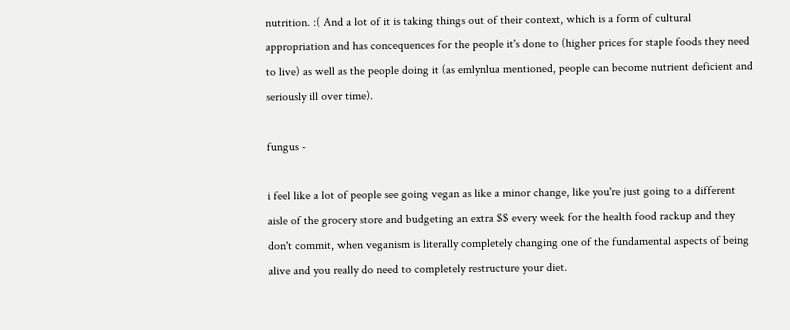nutrition. :( And a lot of it is taking things out of their context, which is a form of cultural appropriation and has concequences for the people it's done to (higher prices for staple foods they need to live) as well as the people doing it (as emlynlua mentioned, people can become nutrient deficient and seriously ill over time).

fungus -

i feel like a lot of people see going vegan as like a minor change, like you're just going to a different aisle of the grocery store and budgeting an extra $$ every week for the health food rackup and they don't commit, when veganism is literally completely changing one of the fundamental aspects of being alive and you really do need to completely restructure your diet.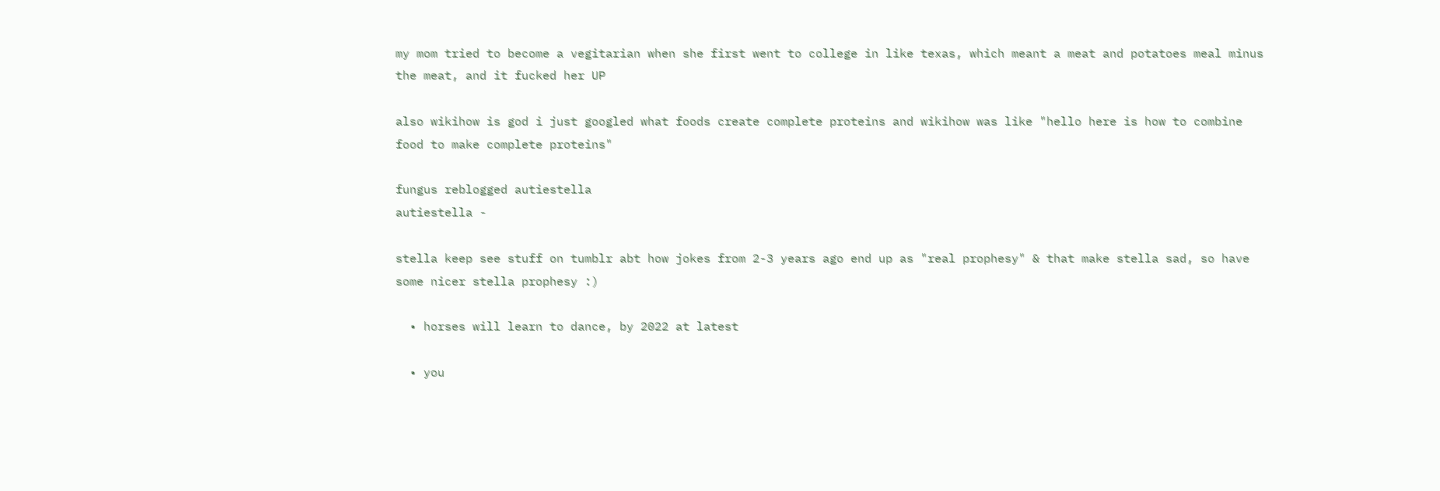my mom tried to become a vegitarian when she first went to college in like texas, which meant a meat and potatoes meal minus the meat, and it fucked her UP

also wikihow is god i just googled what foods create complete proteins and wikihow was like "hello here is how to combine food to make complete proteins"

fungus reblogged autiestella
autiestella -

stella keep see stuff on tumblr abt how jokes from 2-3 years ago end up as "real prophesy" & that make stella sad, so have some nicer stella prophesy :)

  • horses will learn to dance, by 2022 at latest

  • you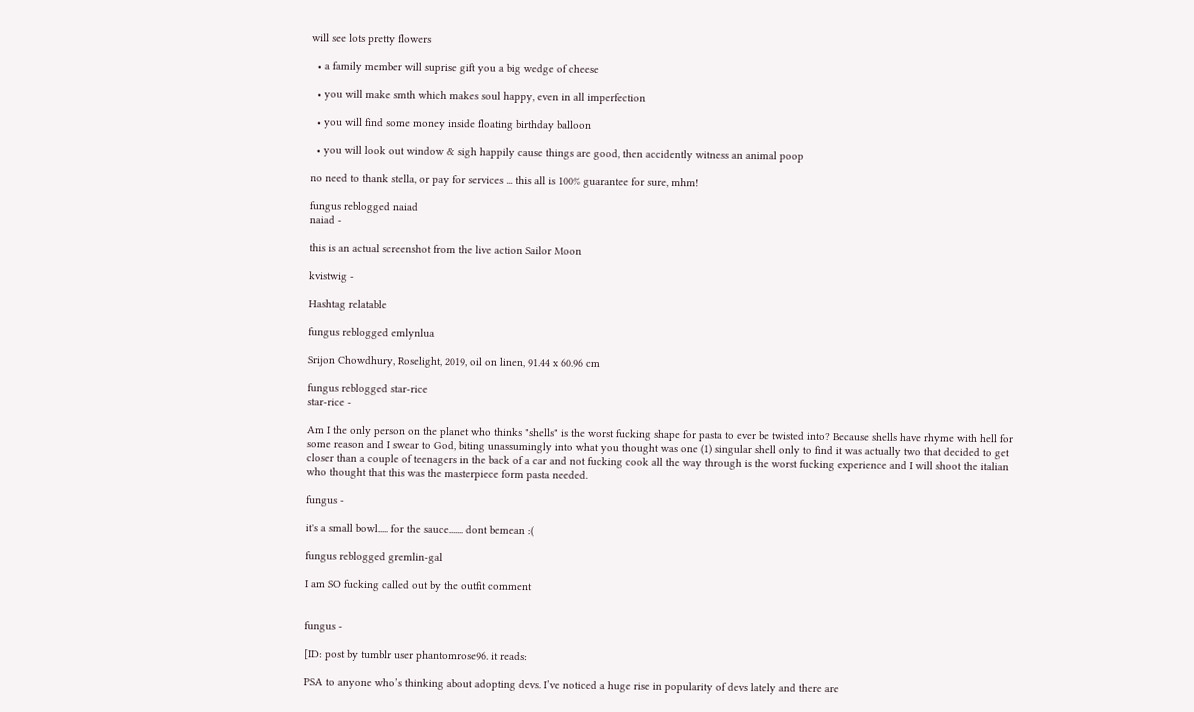will see lots pretty flowers

  • a family member will suprise gift you a big wedge of cheese

  • you will make smth which makes soul happy, even in all imperfection

  • you will find some money inside floating birthday balloon

  • you will look out window & sigh happily cause things are good, then accidently witness an animal poop

no need to thank stella, or pay for services ... this all is 100% guarantee for sure, mhm!

fungus reblogged naiad
naiad -

this is an actual screenshot from the live action Sailor Moon

kvistwig -

Hashtag relatable

fungus reblogged emlynlua

Srijon Chowdhury, Roselight, 2019, oil on linen, 91.44 x 60.96 cm

fungus reblogged star-rice
star-rice -

Am I the only person on the planet who thinks "shells" is the worst fucking shape for pasta to ever be twisted into? Because shells have rhyme with hell for some reason and I swear to God, biting unassumingly into what you thought was one (1) singular shell only to find it was actually two that decided to get closer than a couple of teenagers in the back of a car and not fucking cook all the way through is the worst fucking experience and I will shoot the italian who thought that this was the masterpiece form pasta needed.

fungus -

it's a small bowl..... for the sauce....... dont bemean :(

fungus reblogged gremlin-gal

I am SO fucking called out by the outfit comment


fungus -

[ID: post by tumblr user phantomrose96. it reads:

PSA to anyone who’s thinking about adopting devs. I’ve noticed a huge rise in popularity of devs lately and there are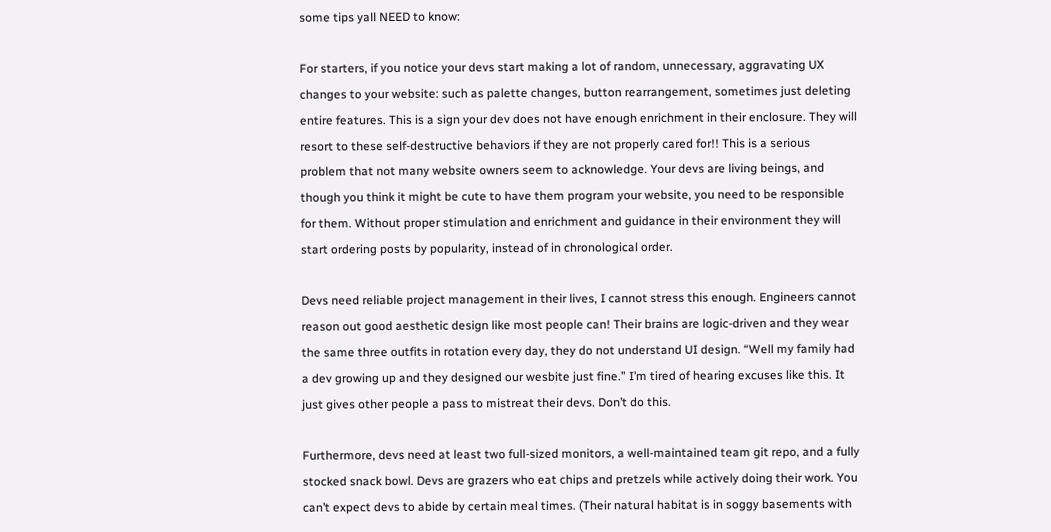some tips yall NEED to know:

For starters, if you notice your devs start making a lot of random, unnecessary, aggravating UX changes to your website: such as palette changes, button rearrangement, sometimes just deleting entire features. This is a sign your dev does not have enough enrichment in their enclosure. They will resort to these self-destructive behaviors if they are not properly cared for!! This is a serious problem that not many website owners seem to acknowledge. Your devs are living beings, and though you think it might be cute to have them program your website, you need to be responsible for them. Without proper stimulation and enrichment and guidance in their environment they will start ordering posts by popularity, instead of in chronological order.

Devs need reliable project management in their lives, I cannot stress this enough. Engineers cannot reason out good aesthetic design like most people can! Their brains are logic-driven and they wear the same three outfits in rotation every day, they do not understand UI design. “Well my family had a dev growing up and they designed our wesbite just fine.” I’m tired of hearing excuses like this. It just gives other people a pass to mistreat their devs. Don’t do this.

Furthermore, devs need at least two full-sized monitors, a well-maintained team git repo, and a fully stocked snack bowl. Devs are grazers who eat chips and pretzels while actively doing their work. You can’t expect devs to abide by certain meal times. (Their natural habitat is in soggy basements with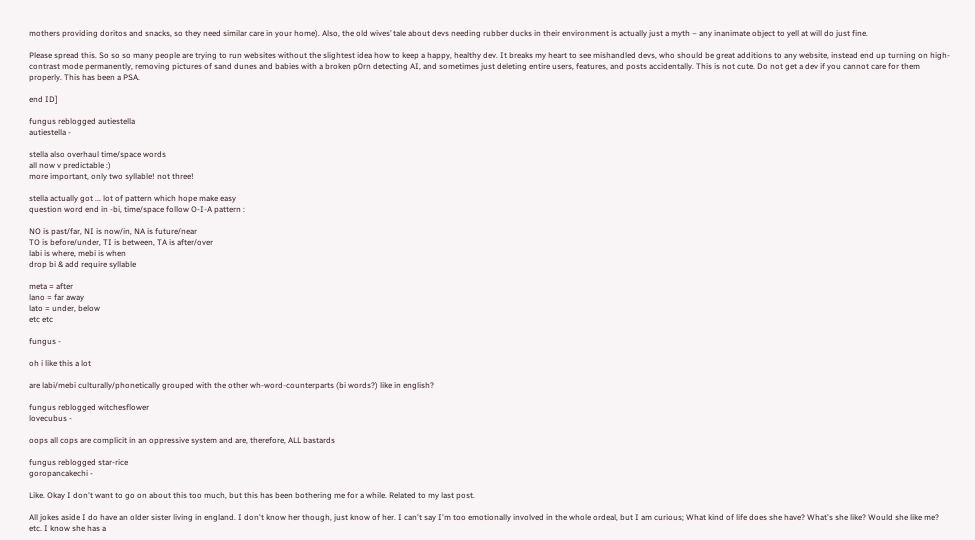mothers providing doritos and snacks, so they need similar care in your home). Also, the old wives’ tale about devs needing rubber ducks in their environment is actually just a myth – any inanimate object to yell at will do just fine.

Please spread this. So so so many people are trying to run websites without the slightest idea how to keep a happy, healthy dev. It breaks my heart to see mishandled devs, who should be great additions to any website, instead end up turning on high-contrast mode permanently, removing pictures of sand dunes and babies with a broken p0rn detecting AI, and sometimes just deleting entire users, features, and posts accidentally. This is not cute. Do not get a dev if you cannot care for them properly. This has been a PSA.

end ID]

fungus reblogged autiestella
autiestella -

stella also overhaul time/space words
all now v predictable :)
more important, only two syllable! not three!

stella actually got ... lot of pattern which hope make easy
question word end in -bi, time/space follow O-I-A pattern :

NO is past/far, NI is now/in, NA is future/near
TO is before/under, TI is between, TA is after/over
labi is where, mebi is when
drop bi & add require syllable

meta = after
lano = far away
lato = under, below
etc etc

fungus -

oh i like this a lot

are labi/mebi culturally/phonetically grouped with the other wh-word-counterparts (bi words?) like in english?

fungus reblogged witchesflower
lovecubus -

oops all cops are complicit in an oppressive system and are, therefore, ALL bastards

fungus reblogged star-rice
goropancakechi -

Like. Okay I don't want to go on about this too much, but this has been bothering me for a while. Related to my last post.

All jokes aside I do have an older sister living in england. I don't know her though, just know of her. I can't say I'm too emotionally involved in the whole ordeal, but I am curious; What kind of life does she have? What's she like? Would she like me? etc. I know she has a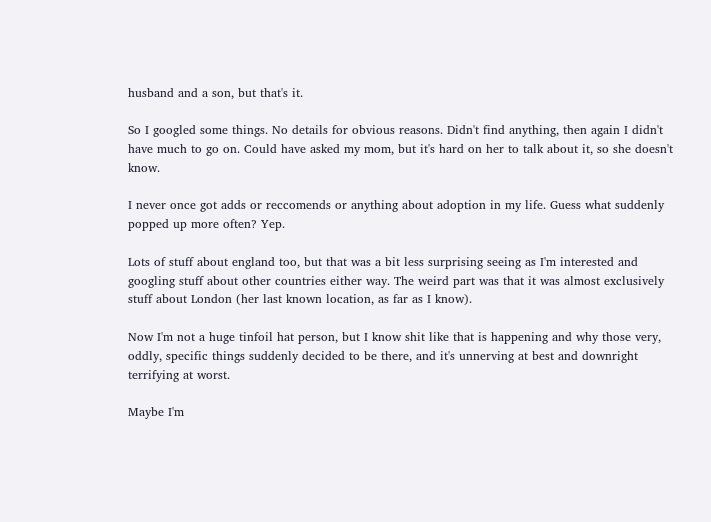husband and a son, but that's it.

So I googled some things. No details for obvious reasons. Didn't find anything, then again I didn't have much to go on. Could have asked my mom, but it's hard on her to talk about it, so she doesn't know.

I never once got adds or reccomends or anything about adoption in my life. Guess what suddenly popped up more often? Yep.

Lots of stuff about england too, but that was a bit less surprising seeing as I'm interested and googling stuff about other countries either way. The weird part was that it was almost exclusively stuff about London (her last known location, as far as I know).

Now I'm not a huge tinfoil hat person, but I know shit like that is happening and why those very, oddly, specific things suddenly decided to be there, and it's unnerving at best and downright terrifying at worst.

Maybe I'm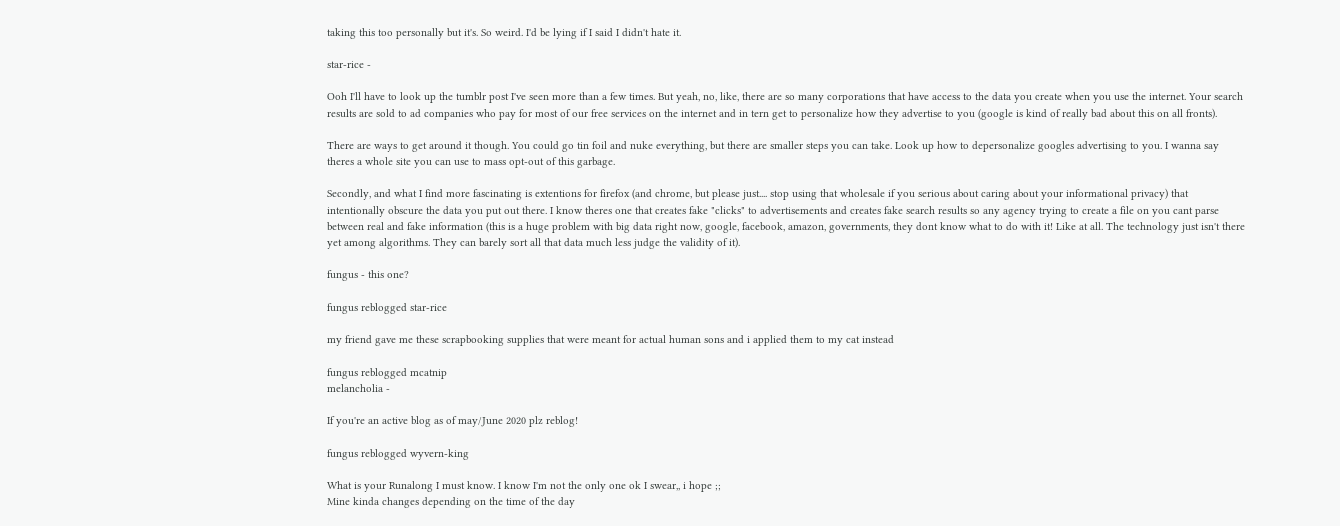taking this too personally but it's. So weird. I'd be lying if I said I didn't hate it.

star-rice -

Ooh I'll have to look up the tumblr post I've seen more than a few times. But yeah, no, like, there are so many corporations that have access to the data you create when you use the internet. Your search results are sold to ad companies who pay for most of our free services on the internet and in tern get to personalize how they advertise to you (google is kind of really bad about this on all fronts).

There are ways to get around it though. You could go tin foil and nuke everything, but there are smaller steps you can take. Look up how to depersonalize googles advertising to you. I wanna say theres a whole site you can use to mass opt-out of this garbage.

Secondly, and what I find more fascinating is extentions for firefox (and chrome, but please just.... stop using that wholesale if you serious about caring about your informational privacy) that intentionally obscure the data you put out there. I know theres one that creates fake "clicks" to advertisements and creates fake search results so any agency trying to create a file on you cant parse between real and fake information (this is a huge problem with big data right now, google, facebook, amazon, governments, they dont know what to do with it! Like at all. The technology just isn't there yet among algorithms. They can barely sort all that data much less judge the validity of it).

fungus - this one?

fungus reblogged star-rice

my friend gave me these scrapbooking supplies that were meant for actual human sons and i applied them to my cat instead

fungus reblogged mcatnip
melancholia -

If you're an active blog as of may/June 2020 plz reblog!

fungus reblogged wyvern-king

What is your Runalong I must know. I know I'm not the only one ok I swear,, i hope ;;
Mine kinda changes depending on the time of the day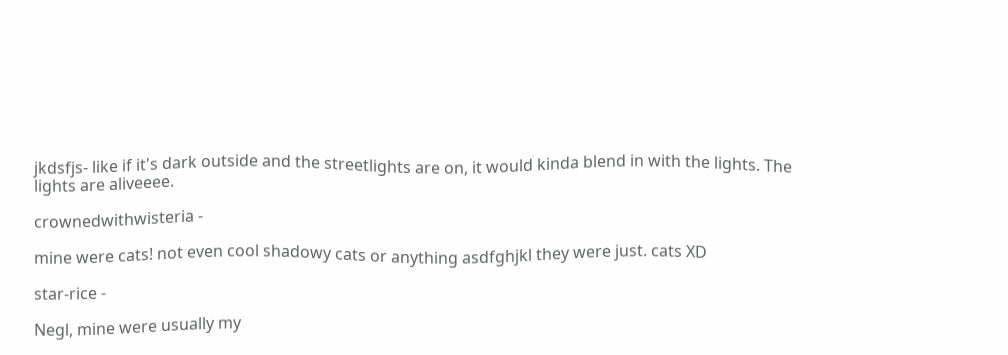jkdsfjs- like if it's dark outside and the streetlights are on, it would kinda blend in with the lights. The lights are aliveeee.

crownedwithwisteria -

mine were cats! not even cool shadowy cats or anything asdfghjkl they were just. cats XD

star-rice -

Negl, mine were usually my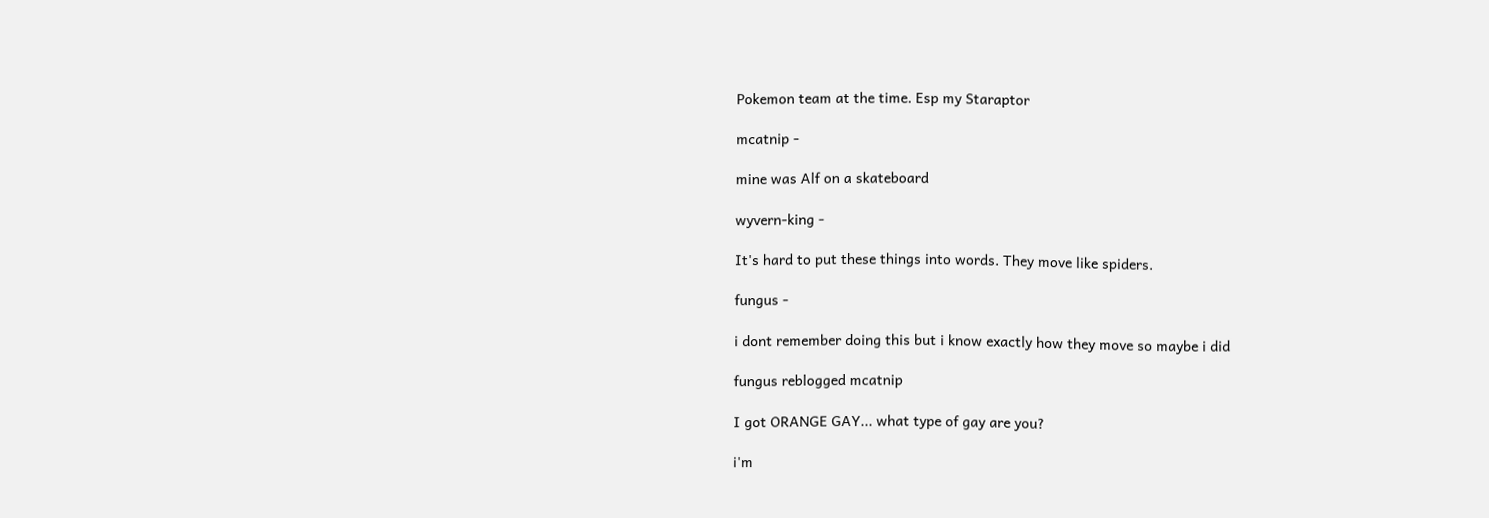Pokemon team at the time. Esp my Staraptor

mcatnip -

mine was Alf on a skateboard

wyvern-king -

It's hard to put these things into words. They move like spiders.

fungus -

i dont remember doing this but i know exactly how they move so maybe i did

fungus reblogged mcatnip

I got ORANGE GAY... what type of gay are you?

i'm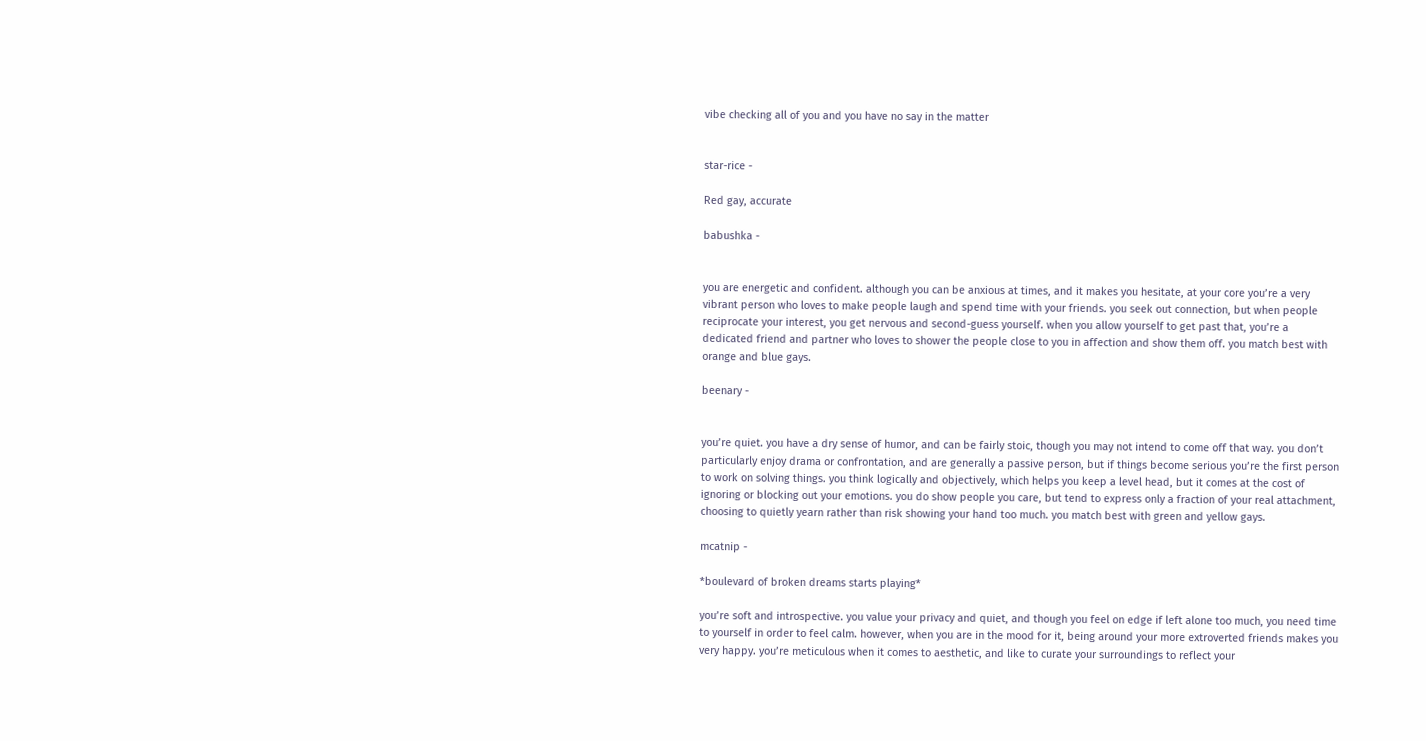vibe checking all of you and you have no say in the matter


star-rice -

Red gay, accurate

babushka -


you are energetic and confident. although you can be anxious at times, and it makes you hesitate, at your core you’re a very vibrant person who loves to make people laugh and spend time with your friends. you seek out connection, but when people reciprocate your interest, you get nervous and second-guess yourself. when you allow yourself to get past that, you’re a dedicated friend and partner who loves to shower the people close to you in affection and show them off. you match best with orange and blue gays.

beenary -


you’re quiet. you have a dry sense of humor, and can be fairly stoic, though you may not intend to come off that way. you don’t particularly enjoy drama or confrontation, and are generally a passive person, but if things become serious you’re the first person to work on solving things. you think logically and objectively, which helps you keep a level head, but it comes at the cost of ignoring or blocking out your emotions. you do show people you care, but tend to express only a fraction of your real attachment, choosing to quietly yearn rather than risk showing your hand too much. you match best with green and yellow gays.

mcatnip -

*boulevard of broken dreams starts playing*

you’re soft and introspective. you value your privacy and quiet, and though you feel on edge if left alone too much, you need time to yourself in order to feel calm. however, when you are in the mood for it, being around your more extroverted friends makes you very happy. you’re meticulous when it comes to aesthetic, and like to curate your surroundings to reflect your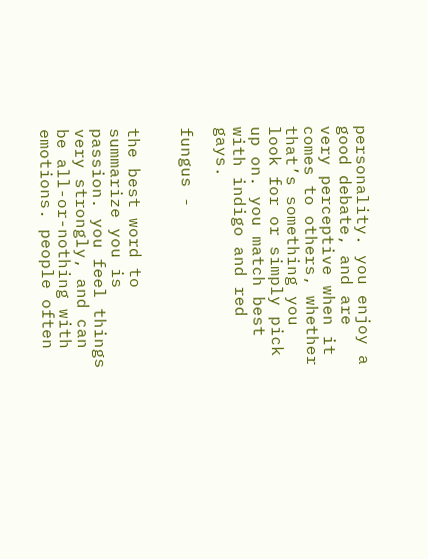personality. you enjoy a good debate, and are very perceptive when it comes to others, whether that’s something you look for or simply pick up on. you match best with indigo and red gays.

fungus -


the best word to summarize you is passion. you feel things very strongly, and can be all-or-nothing with emotions. people often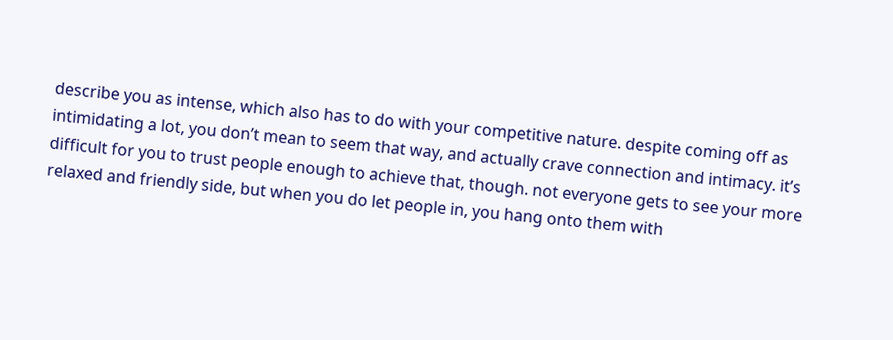describe you as intense, which also has to do with your competitive nature. despite coming off as intimidating a lot, you don’t mean to seem that way, and actually crave connection and intimacy. it’s difficult for you to trust people enough to achieve that, though. not everyone gets to see your more relaxed and friendly side, but when you do let people in, you hang onto them with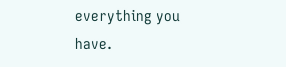everything you have.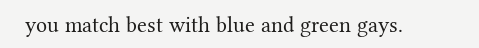you match best with blue and green gays.